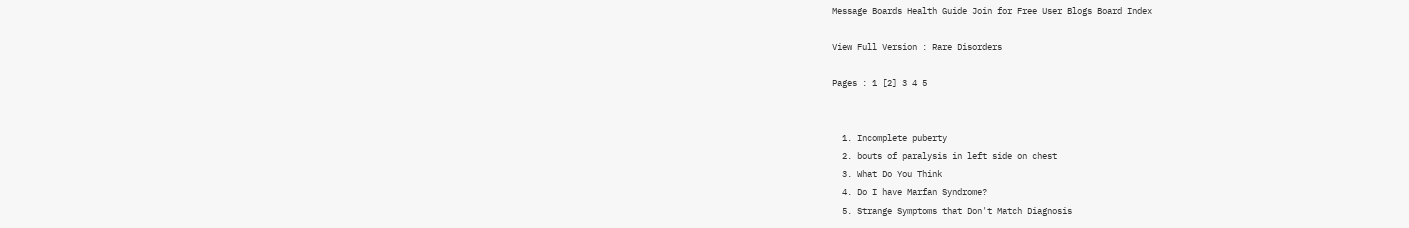Message Boards Health Guide Join for Free User Blogs Board Index

View Full Version : Rare Disorders

Pages : 1 [2] 3 4 5


  1. Incomplete puberty
  2. bouts of paralysis in left side on chest
  3. What Do You Think
  4. Do I have Marfan Syndrome?
  5. Strange Symptoms that Don't Match Diagnosis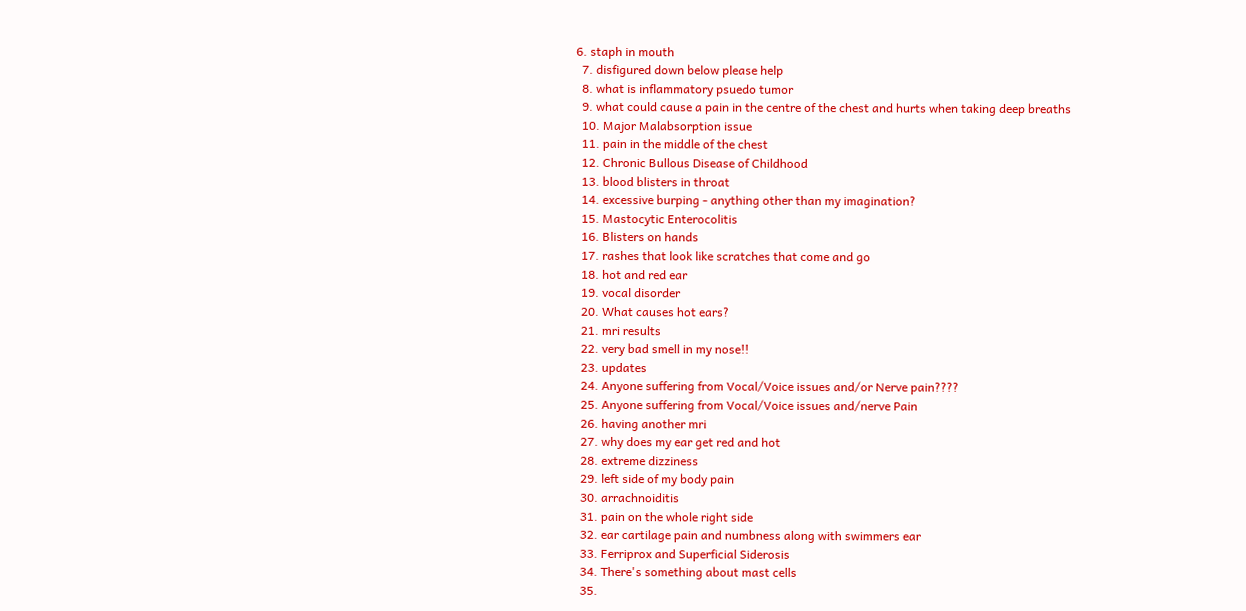6. staph in mouth
  7. disfigured down below please help
  8. what is inflammatory psuedo tumor
  9. what could cause a pain in the centre of the chest and hurts when taking deep breaths
  10. Major Malabsorption issue
  11. pain in the middle of the chest
  12. Chronic Bullous Disease of Childhood
  13. blood blisters in throat
  14. excessive burping - anything other than my imagination?
  15. Mastocytic Enterocolitis
  16. Blisters on hands
  17. rashes that look like scratches that come and go
  18. hot and red ear
  19. vocal disorder
  20. What causes hot ears?
  21. mri results
  22. very bad smell in my nose!!
  23. updates
  24. Anyone suffering from Vocal/Voice issues and/or Nerve pain????
  25. Anyone suffering from Vocal/Voice issues and/nerve Pain
  26. having another mri
  27. why does my ear get red and hot
  28. extreme dizziness
  29. left side of my body pain
  30. arrachnoiditis
  31. pain on the whole right side
  32. ear cartilage pain and numbness along with swimmers ear
  33. Ferriprox and Superficial Siderosis
  34. There's something about mast cells
  35.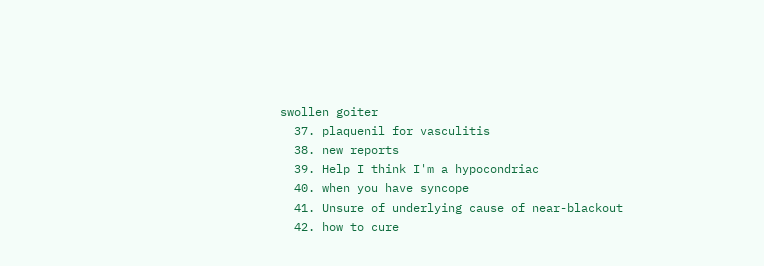swollen goiter
  37. plaquenil for vasculitis
  38. new reports
  39. Help I think I'm a hypocondriac
  40. when you have syncope
  41. Unsure of underlying cause of near-blackout
  42. how to cure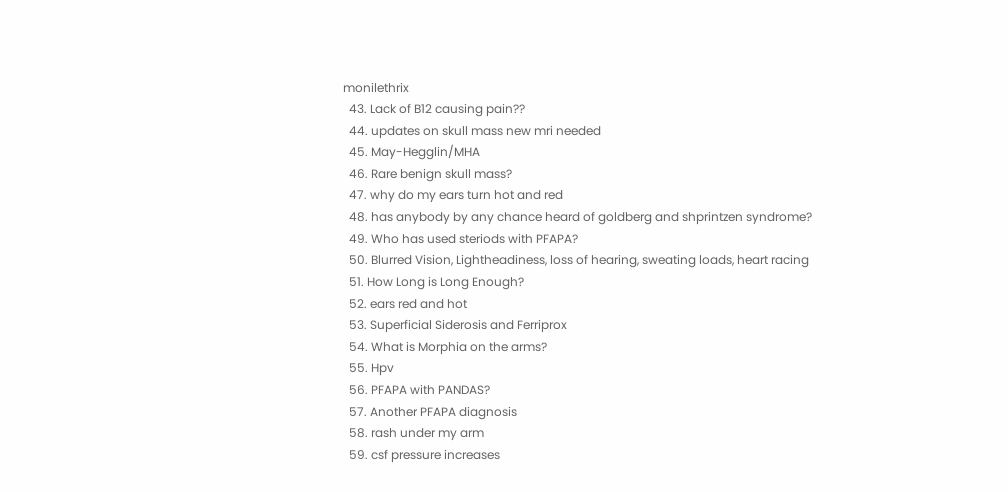monilethrix
  43. Lack of B12 causing pain??
  44. updates on skull mass new mri needed
  45. May-Hegglin/MHA
  46. Rare benign skull mass?
  47. why do my ears turn hot and red
  48. has anybody by any chance heard of goldberg and shprintzen syndrome?
  49. Who has used steriods with PFAPA?
  50. Blurred Vision, Lightheadiness, loss of hearing, sweating loads, heart racing
  51. How Long is Long Enough?
  52. ears red and hot
  53. Superficial Siderosis and Ferriprox
  54. What is Morphia on the arms?
  55. Hpv
  56. PFAPA with PANDAS?
  57. Another PFAPA diagnosis
  58. rash under my arm
  59. csf pressure increases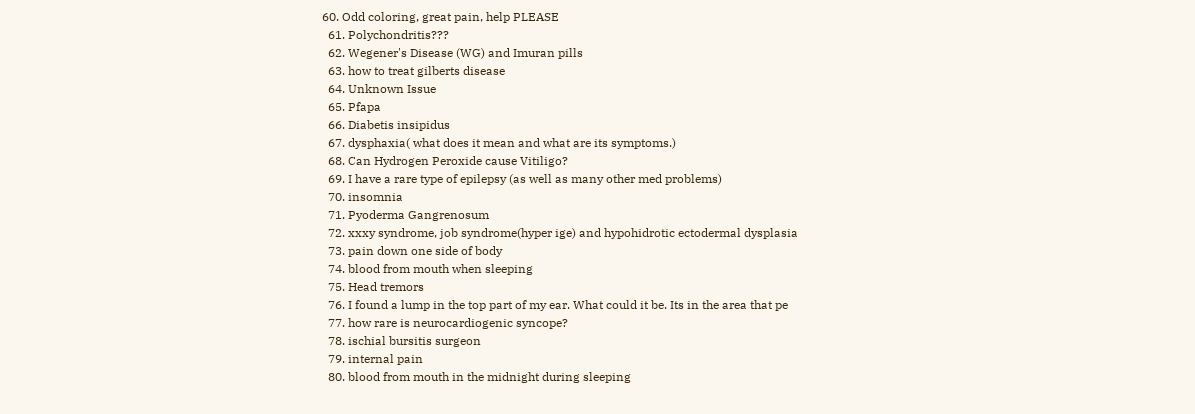60. Odd coloring, great pain, help PLEASE
  61. Polychondritis???
  62. Wegener's Disease (WG) and Imuran pills
  63. how to treat gilberts disease
  64. Unknown Issue
  65. Pfapa
  66. Diabetis insipidus
  67. dysphaxia( what does it mean and what are its symptoms.)
  68. Can Hydrogen Peroxide cause Vitiligo?
  69. I have a rare type of epilepsy (as well as many other med problems)
  70. insomnia
  71. Pyoderma Gangrenosum
  72. xxxy syndrome, job syndrome(hyper ige) and hypohidrotic ectodermal dysplasia
  73. pain down one side of body
  74. blood from mouth when sleeping
  75. Head tremors
  76. I found a lump in the top part of my ear. What could it be. Its in the area that pe
  77. how rare is neurocardiogenic syncope?
  78. ischial bursitis surgeon
  79. internal pain
  80. blood from mouth in the midnight during sleeping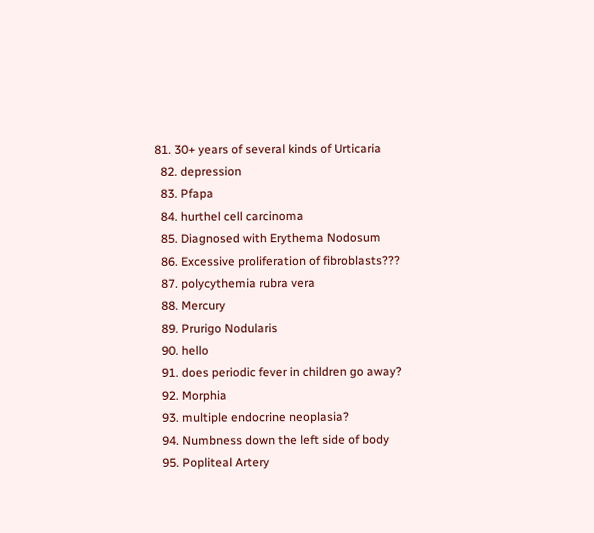81. 30+ years of several kinds of Urticaria
  82. depression
  83. Pfapa
  84. hurthel cell carcinoma
  85. Diagnosed with Erythema Nodosum
  86. Excessive proliferation of fibroblasts???
  87. polycythemia rubra vera
  88. Mercury
  89. Prurigo Nodularis
  90. hello
  91. does periodic fever in children go away?
  92. Morphia
  93. multiple endocrine neoplasia?
  94. Numbness down the left side of body
  95. Popliteal Artery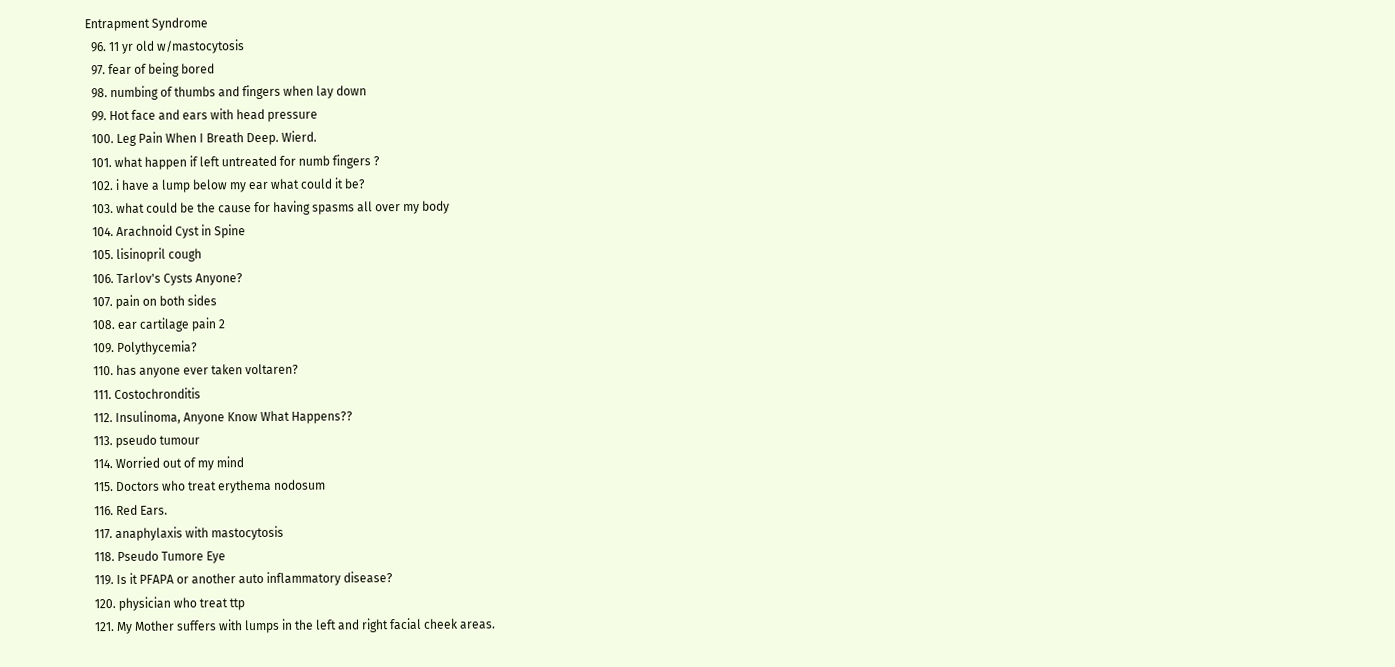Entrapment Syndrome
  96. 11 yr old w/mastocytosis
  97. fear of being bored
  98. numbing of thumbs and fingers when lay down
  99. Hot face and ears with head pressure
  100. Leg Pain When I Breath Deep. Wierd.
  101. what happen if left untreated for numb fingers ?
  102. i have a lump below my ear what could it be?
  103. what could be the cause for having spasms all over my body
  104. Arachnoid Cyst in Spine
  105. lisinopril cough
  106. Tarlov's Cysts Anyone?
  107. pain on both sides
  108. ear cartilage pain 2
  109. Polythycemia?
  110. has anyone ever taken voltaren?
  111. Costochronditis
  112. Insulinoma, Anyone Know What Happens??
  113. pseudo tumour
  114. Worried out of my mind
  115. Doctors who treat erythema nodosum
  116. Red Ears.
  117. anaphylaxis with mastocytosis
  118. Pseudo Tumore Eye
  119. Is it PFAPA or another auto inflammatory disease?
  120. physician who treat ttp
  121. My Mother suffers with lumps in the left and right facial cheek areas.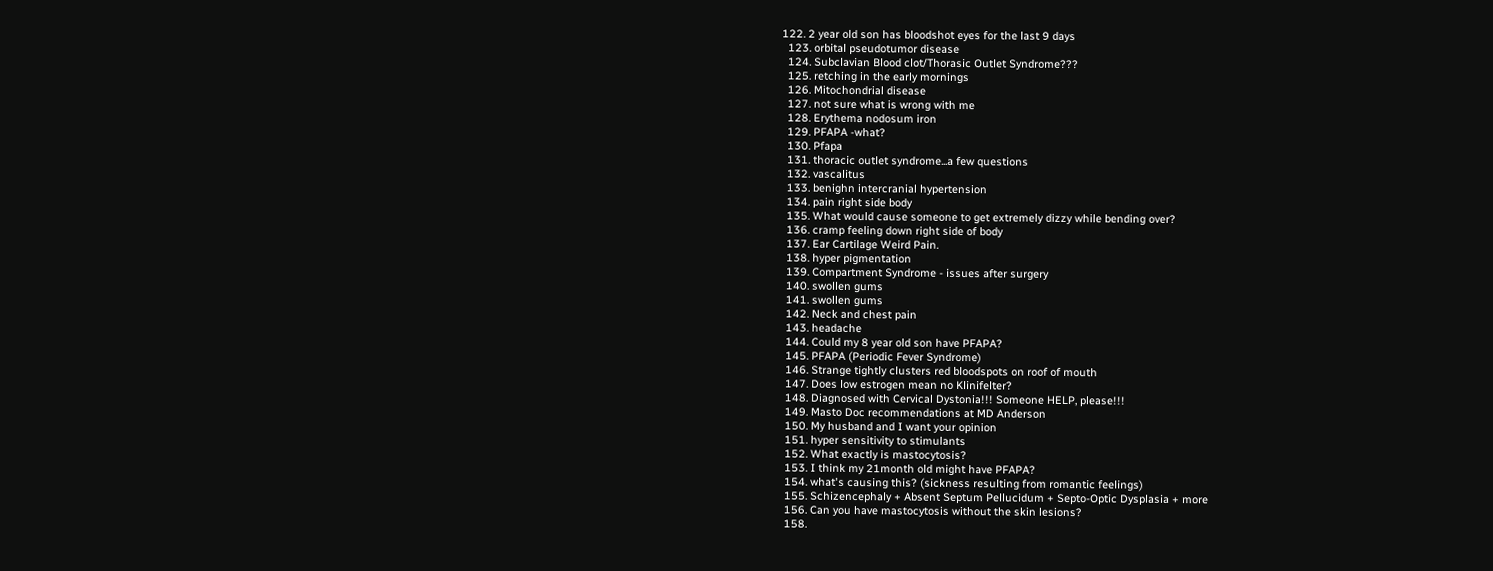122. 2 year old son has bloodshot eyes for the last 9 days
  123. orbital pseudotumor disease
  124. Subclavian Blood clot/Thorasic Outlet Syndrome???
  125. retching in the early mornings
  126. Mitochondrial disease
  127. not sure what is wrong with me
  128. Erythema nodosum iron
  129. PFAPA -what?
  130. Pfapa
  131. thoracic outlet syndrome...a few questions
  132. vascalitus
  133. benighn intercranial hypertension
  134. pain right side body
  135. What would cause someone to get extremely dizzy while bending over?
  136. cramp feeling down right side of body
  137. Ear Cartilage Weird Pain.
  138. hyper pigmentation
  139. Compartment Syndrome - issues after surgery
  140. swollen gums
  141. swollen gums
  142. Neck and chest pain
  143. headache
  144. Could my 8 year old son have PFAPA?
  145. PFAPA (Periodic Fever Syndrome)
  146. Strange tightly clusters red bloodspots on roof of mouth
  147. Does low estrogen mean no Klinifelter?
  148. Diagnosed with Cervical Dystonia!!! Someone HELP, please!!!
  149. Masto Doc recommendations at MD Anderson
  150. My husband and I want your opinion
  151. hyper sensitivity to stimulants
  152. What exactly is mastocytosis?
  153. I think my 21month old might have PFAPA?
  154. what's causing this? (sickness resulting from romantic feelings)
  155. Schizencephaly + Absent Septum Pellucidum + Septo-Optic Dysplasia + more
  156. Can you have mastocytosis without the skin lesions?
  158.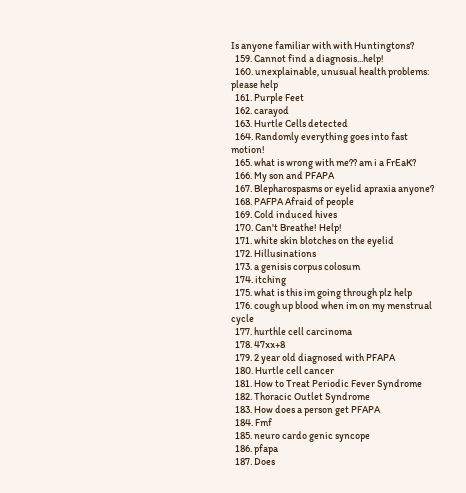Is anyone familiar with with Huntingtons?
  159. Cannot find a diagnosis...help!
  160. unexplainable, unusual health problems: please help
  161. Purple Feet
  162. carayod
  163. Hurtle Cells detected
  164. Randomly everything goes into fast motion!
  165. what is wrong with me?? am i a FrEaK?
  166. My son and PFAPA
  167. Blepharospasms or eyelid apraxia anyone?
  168. PAFPA Afraid of people
  169. Cold induced hives
  170. Can't Breathe! Help!
  171. white skin blotches on the eyelid
  172. Hillusinations
  173. a genisis corpus colosum
  174. itching
  175. what is this im going through plz help
  176. cough up blood when im on my menstrual cycle
  177. hurthle cell carcinoma
  178. 47xx+8
  179. 2 year old diagnosed with PFAPA
  180. Hurtle cell cancer
  181. How to Treat Periodic Fever Syndrome
  182. Thoracic Outlet Syndrome
  183. How does a person get PFAPA
  184. Fmf
  185. neuro cardo genic syncope
  186. pfapa
  187. Does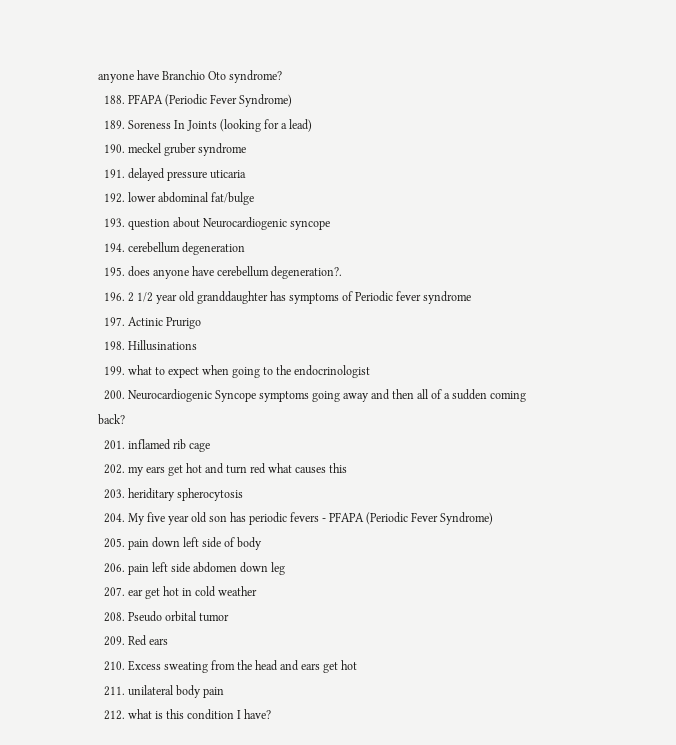anyone have Branchio Oto syndrome?
  188. PFAPA (Periodic Fever Syndrome)
  189. Soreness In Joints (looking for a lead)
  190. meckel gruber syndrome
  191. delayed pressure uticaria
  192. lower abdominal fat/bulge
  193. question about Neurocardiogenic syncope
  194. cerebellum degeneration
  195. does anyone have cerebellum degeneration?.
  196. 2 1/2 year old granddaughter has symptoms of Periodic fever syndrome
  197. Actinic Prurigo
  198. Hillusinations
  199. what to expect when going to the endocrinologist
  200. Neurocardiogenic Syncope symptoms going away and then all of a sudden coming back?
  201. inflamed rib cage
  202. my ears get hot and turn red what causes this
  203. heriditary spherocytosis
  204. My five year old son has periodic fevers - PFAPA (Periodic Fever Syndrome)
  205. pain down left side of body
  206. pain left side abdomen down leg
  207. ear get hot in cold weather
  208. Pseudo orbital tumor
  209. Red ears
  210. Excess sweating from the head and ears get hot
  211. unilateral body pain
  212. what is this condition I have?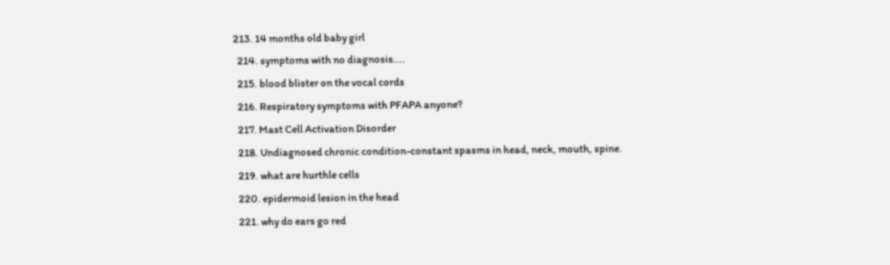213. 14 months old baby girl
  214. symptoms with no diagnosis....
  215. blood blister on the vocal cords
  216. Respiratory symptoms with PFAPA anyone?
  217. Mast Cell Activation Disorder
  218. Undiagnosed chronic condition-constant spasms in head, neck, mouth, spine.
  219. what are hurthle cells
  220. epidermoid lesion in the head
  221. why do ears go red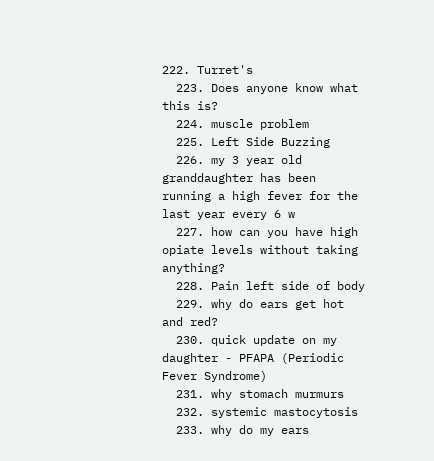222. Turret's
  223. Does anyone know what this is?
  224. muscle problem
  225. Left Side Buzzing
  226. my 3 year old granddaughter has been running a high fever for the last year every 6 w
  227. how can you have high opiate levels without taking anything?
  228. Pain left side of body
  229. why do ears get hot and red?
  230. quick update on my daughter - PFAPA (Periodic Fever Syndrome)
  231. why stomach murmurs
  232. systemic mastocytosis
  233. why do my ears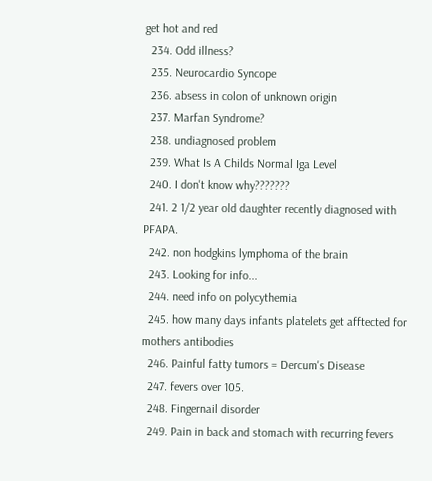get hot and red
  234. Odd illness?
  235. Neurocardio Syncope
  236. absess in colon of unknown origin
  237. Marfan Syndrome?
  238. undiagnosed problem
  239. What Is A Childs Normal Iga Level
  240. I don't know why???????
  241. 2 1/2 year old daughter recently diagnosed with PFAPA.
  242. non hodgkins lymphoma of the brain
  243. Looking for info...
  244. need info on polycythemia
  245. how many days infants platelets get afftected for mothers antibodies
  246. Painful fatty tumors = Dercum's Disease
  247. fevers over 105.
  248. Fingernail disorder
  249. Pain in back and stomach with recurring fevers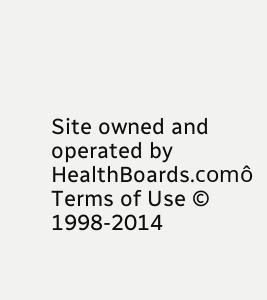Site owned and operated by HealthBoards.comô
Terms of Use © 1998-2014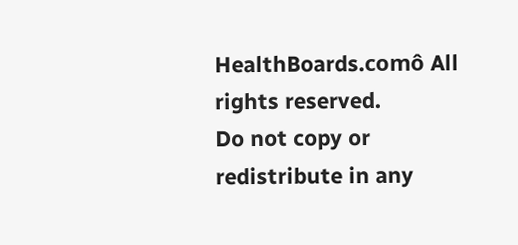HealthBoards.comô All rights reserved.
Do not copy or redistribute in any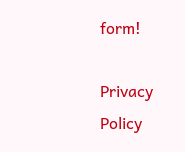form!

Privacy Policy